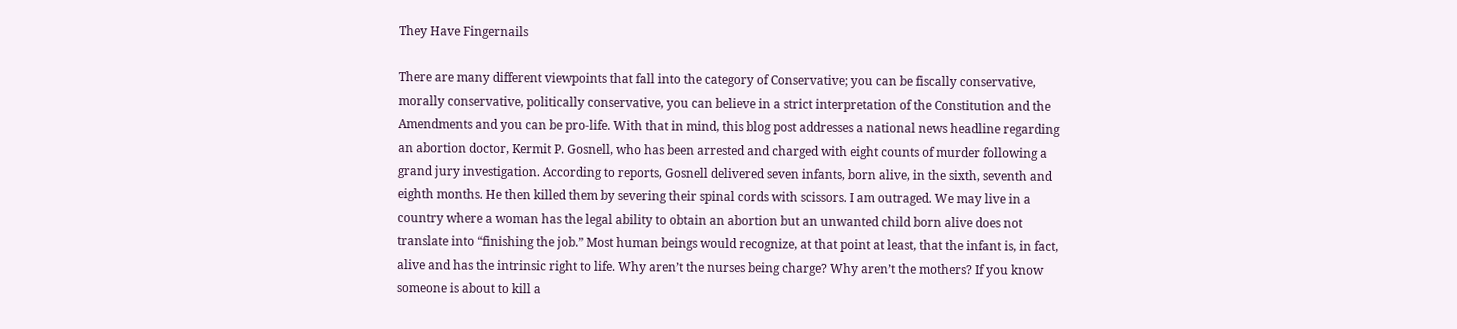They Have Fingernails

There are many different viewpoints that fall into the category of Conservative; you can be fiscally conservative, morally conservative, politically conservative, you can believe in a strict interpretation of the Constitution and the Amendments and you can be pro-life. With that in mind, this blog post addresses a national news headline regarding  an abortion doctor, Kermit P. Gosnell, who has been arrested and charged with eight counts of murder following a grand jury investigation. According to reports, Gosnell delivered seven infants, born alive, in the sixth, seventh and eighth months. He then killed them by severing their spinal cords with scissors. I am outraged. We may live in a country where a woman has the legal ability to obtain an abortion but an unwanted child born alive does not translate into “finishing the job.” Most human beings would recognize, at that point at least, that the infant is, in fact, alive and has the intrinsic right to life. Why aren’t the nurses being charge? Why aren’t the mothers? If you know someone is about to kill a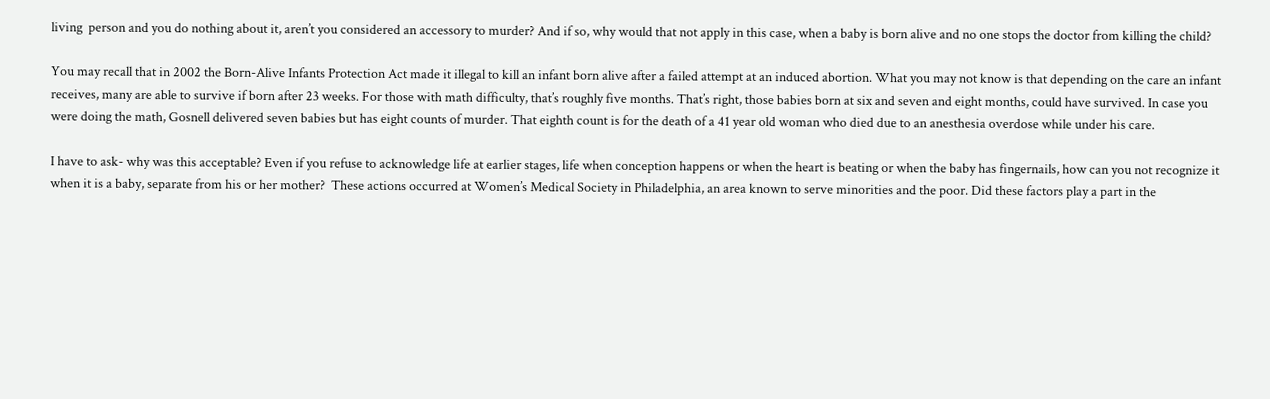living  person and you do nothing about it, aren’t you considered an accessory to murder? And if so, why would that not apply in this case, when a baby is born alive and no one stops the doctor from killing the child?

You may recall that in 2002 the Born-Alive Infants Protection Act made it illegal to kill an infant born alive after a failed attempt at an induced abortion. What you may not know is that depending on the care an infant receives, many are able to survive if born after 23 weeks. For those with math difficulty, that’s roughly five months. That’s right, those babies born at six and seven and eight months, could have survived. In case you were doing the math, Gosnell delivered seven babies but has eight counts of murder. That eighth count is for the death of a 41 year old woman who died due to an anesthesia overdose while under his care.

I have to ask- why was this acceptable? Even if you refuse to acknowledge life at earlier stages, life when conception happens or when the heart is beating or when the baby has fingernails, how can you not recognize it when it is a baby, separate from his or her mother?  These actions occurred at Women’s Medical Society in Philadelphia, an area known to serve minorities and the poor. Did these factors play a part in the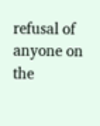refusal of anyone on the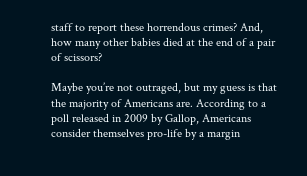staff to report these horrendous crimes? And, how many other babies died at the end of a pair of scissors?

Maybe you’re not outraged, but my guess is that the majority of Americans are. According to a poll released in 2009 by Gallop, Americans consider themselves pro-life by a margin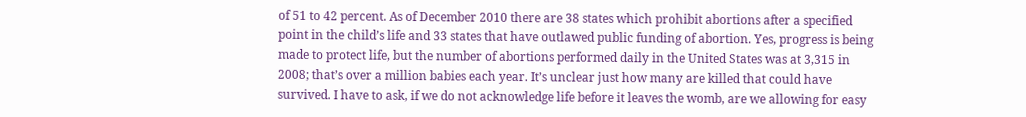of 51 to 42 percent. As of December 2010 there are 38 states which prohibit abortions after a specified point in the child’s life and 33 states that have outlawed public funding of abortion. Yes, progress is being made to protect life, but the number of abortions performed daily in the United States was at 3,315 in 2008; that’s over a million babies each year. It’s unclear just how many are killed that could have survived. I have to ask, if we do not acknowledge life before it leaves the womb, are we allowing for easy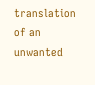translation of an unwanted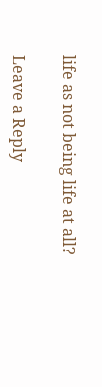life as not being life at all?

Leave a Reply